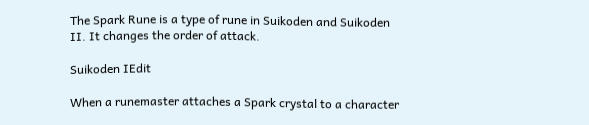The Spark Rune is a type of rune in Suikoden and Suikoden II. It changes the order of attack.

Suikoden IEdit

When a runemaster attaches a Spark crystal to a character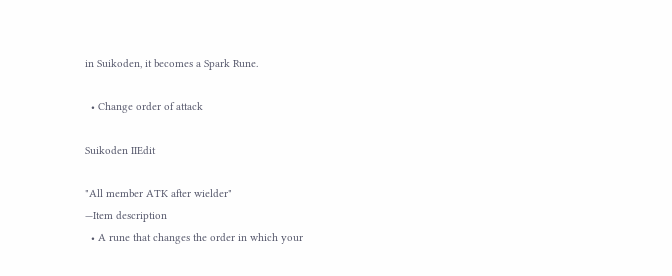in Suikoden, it becomes a Spark Rune.

  • Change order of attack

Suikoden IIEdit

"All member ATK after wielder"
—Item description
  • A rune that changes the order in which your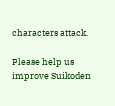characters attack.

Please help us improve Suikoden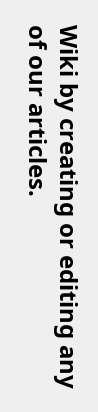Wiki by creating or editing any of our articles.